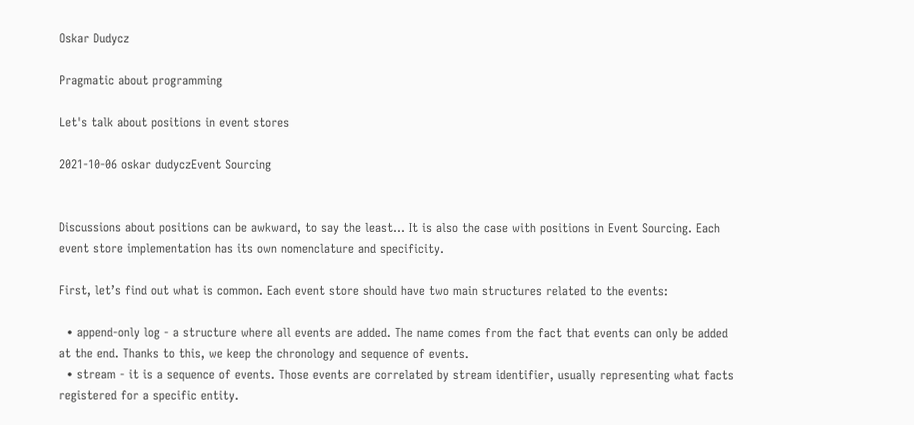Oskar Dudycz

Pragmatic about programming

Let's talk about positions in event stores

2021-10-06 oskar dudyczEvent Sourcing


Discussions about positions can be awkward, to say the least… It is also the case with positions in Event Sourcing. Each event store implementation has its own nomenclature and specificity.

First, let’s find out what is common. Each event store should have two main structures related to the events:

  • append-only log - a structure where all events are added. The name comes from the fact that events can only be added at the end. Thanks to this, we keep the chronology and sequence of events.
  • stream - it is a sequence of events. Those events are correlated by stream identifier, usually representing what facts registered for a specific entity.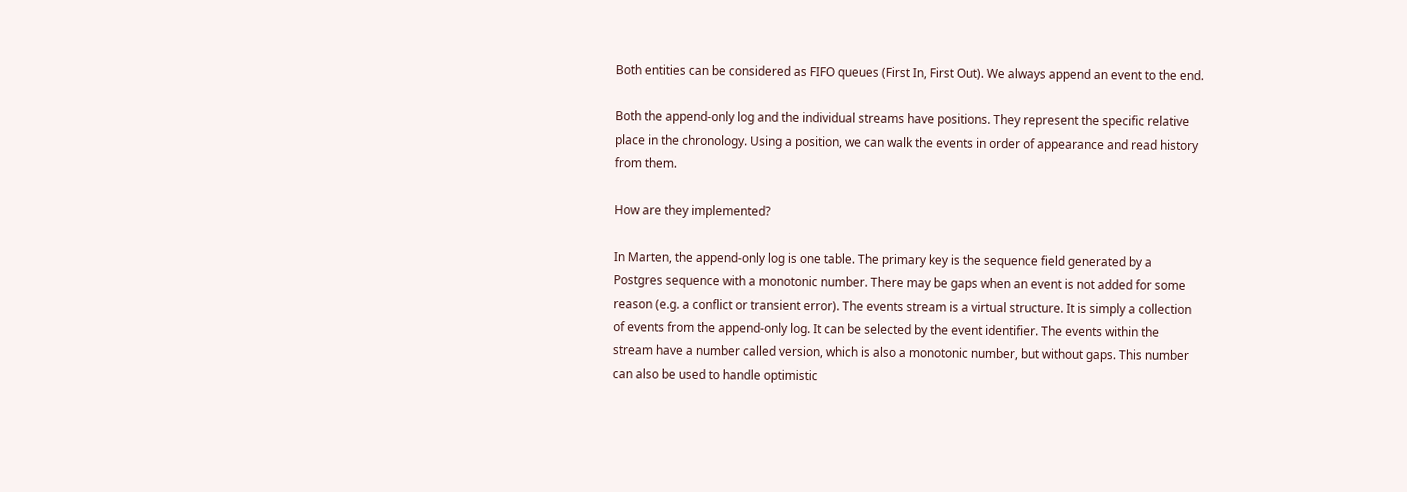Both entities can be considered as FIFO queues (First In, First Out). We always append an event to the end.

Both the append-only log and the individual streams have positions. They represent the specific relative place in the chronology. Using a position, we can walk the events in order of appearance and read history from them.

How are they implemented?

In Marten, the append-only log is one table. The primary key is the sequence field generated by a Postgres sequence with a monotonic number. There may be gaps when an event is not added for some reason (e.g. a conflict or transient error). The events stream is a virtual structure. It is simply a collection of events from the append-only log. It can be selected by the event identifier. The events within the stream have a number called version, which is also a monotonic number, but without gaps. This number can also be used to handle optimistic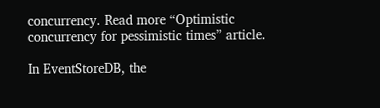concurrency. Read more “Optimistic concurrency for pessimistic times” article.

In EventStoreDB, the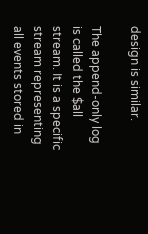design is similar.

The append-only log is called the $all stream. It is a specific stream representing all events stored in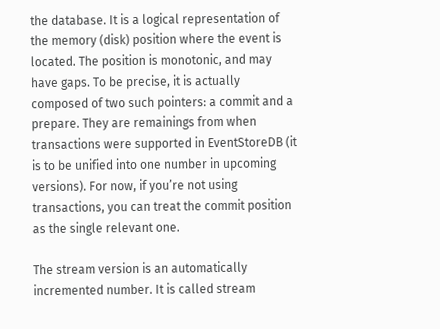the database. It is a logical representation of the memory (disk) position where the event is located. The position is monotonic, and may have gaps. To be precise, it is actually composed of two such pointers: a commit and a prepare. They are remainings from when transactions were supported in EventStoreDB (it is to be unified into one number in upcoming versions). For now, if you’re not using transactions, you can treat the commit position as the single relevant one.

The stream version is an automatically incremented number. It is called stream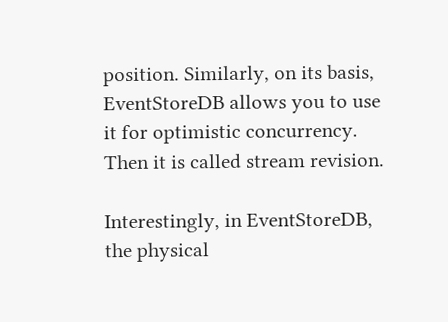position. Similarly, on its basis, EventStoreDB allows you to use it for optimistic concurrency. Then it is called stream revision.

Interestingly, in EventStoreDB, the physical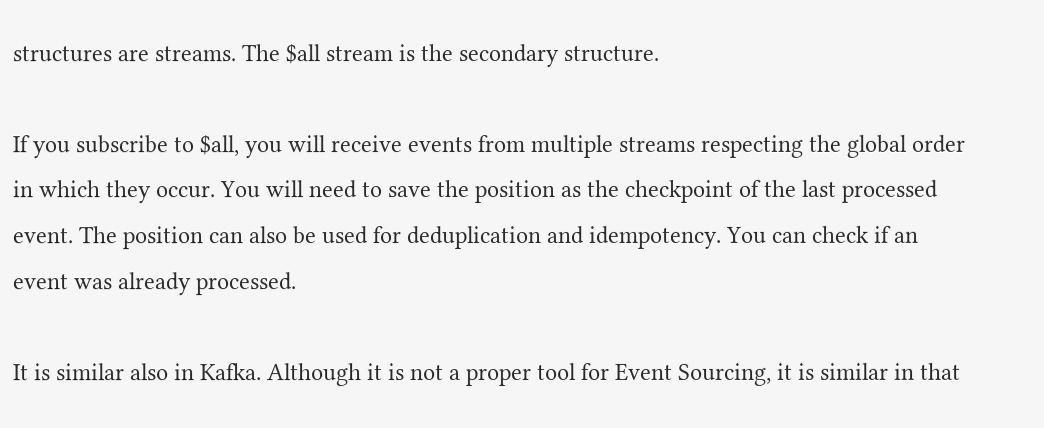structures are streams. The $all stream is the secondary structure.

If you subscribe to $all, you will receive events from multiple streams respecting the global order in which they occur. You will need to save the position as the checkpoint of the last processed event. The position can also be used for deduplication and idempotency. You can check if an event was already processed.

It is similar also in Kafka. Although it is not a proper tool for Event Sourcing, it is similar in that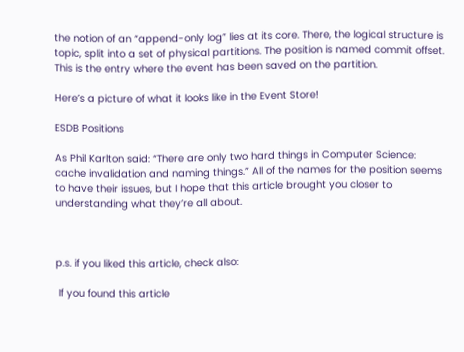the notion of an “append-only log” lies at its core. There, the logical structure is topic, split into a set of physical partitions. The position is named commit offset. This is the entry where the event has been saved on the partition.

Here’s a picture of what it looks like in the Event Store!

ESDB Positions

As Phil Karlton said: “There are only two hard things in Computer Science: cache invalidation and naming things.” All of the names for the position seems to have their issues, but I hope that this article brought you closer to understanding what they’re all about.



p.s. if you liked this article, check also:

 If you found this article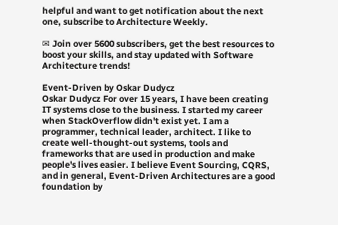helpful and want to get notification about the next one, subscribe to Architecture Weekly.

✉ Join over 5600 subscribers, get the best resources to boost your skills, and stay updated with Software Architecture trends!

Event-Driven by Oskar Dudycz
Oskar Dudycz For over 15 years, I have been creating IT systems close to the business. I started my career when StackOverflow didn't exist yet. I am a programmer, technical leader, architect. I like to create well-thought-out systems, tools and frameworks that are used in production and make people's lives easier. I believe Event Sourcing, CQRS, and in general, Event-Driven Architectures are a good foundation by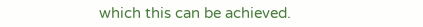which this can be achieved.